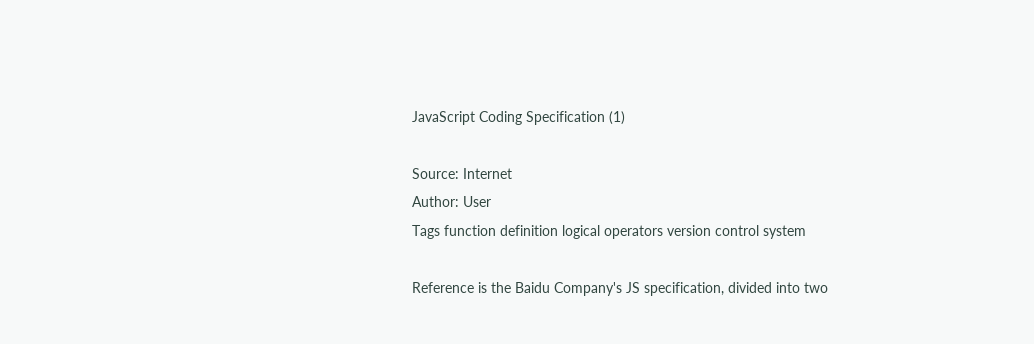JavaScript Coding Specification (1)

Source: Internet
Author: User
Tags function definition logical operators version control system

Reference is the Baidu Company's JS specification, divided into two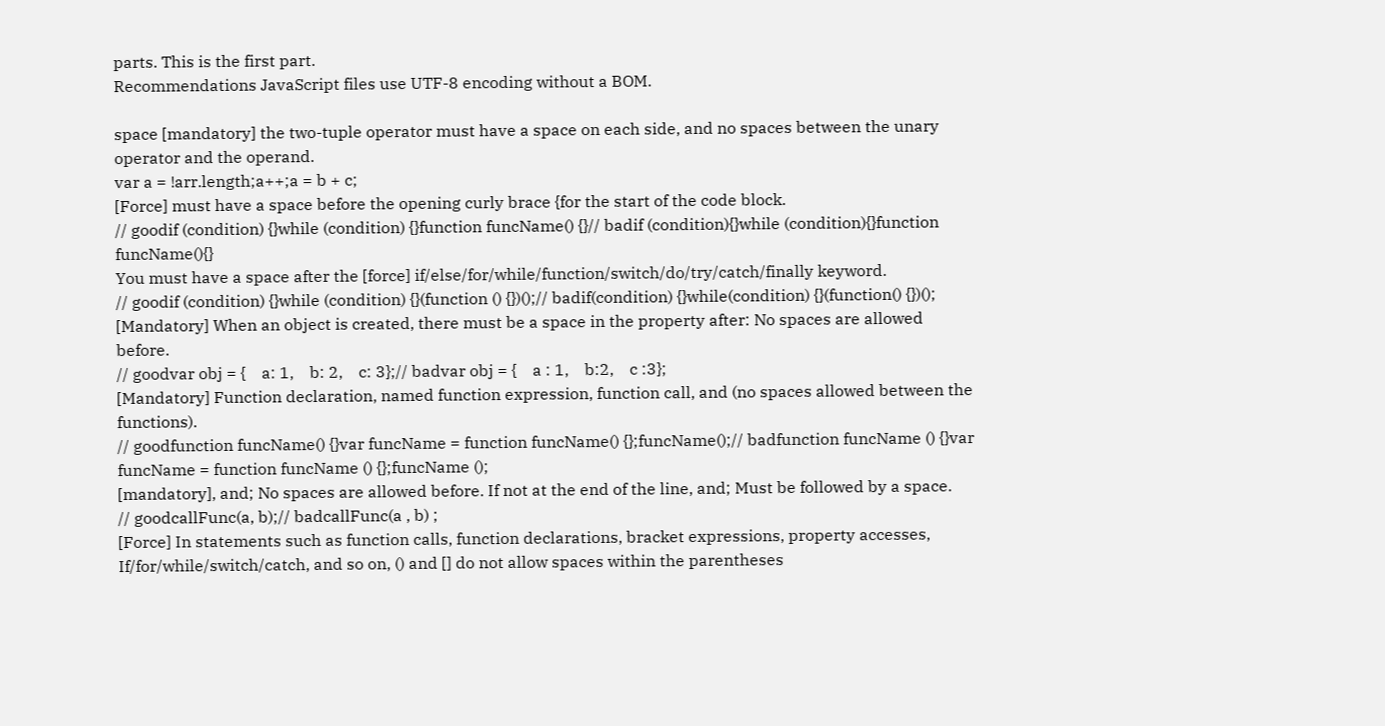parts. This is the first part.
Recommendations JavaScript files use UTF-8 encoding without a BOM.

space [mandatory] the two-tuple operator must have a space on each side, and no spaces between the unary operator and the operand.
var a = !arr.length;a++;a = b + c;
[Force] must have a space before the opening curly brace {for the start of the code block.
// goodif (condition) {}while (condition) {}function funcName() {}// badif (condition){}while (condition){}function funcName(){}
You must have a space after the [force] if/else/for/while/function/switch/do/try/catch/finally keyword.
// goodif (condition) {}while (condition) {}(function () {})();// badif(condition) {}while(condition) {}(function() {})();
[Mandatory] When an object is created, there must be a space in the property after: No spaces are allowed before.
// goodvar obj = {    a: 1,    b: 2,    c: 3};// badvar obj = {    a : 1,    b:2,    c :3};
[Mandatory] Function declaration, named function expression, function call, and (no spaces allowed between the functions).
// goodfunction funcName() {}var funcName = function funcName() {};funcName();// badfunction funcName () {}var funcName = function funcName () {};funcName ();
[mandatory], and; No spaces are allowed before. If not at the end of the line, and; Must be followed by a space.
// goodcallFunc(a, b);// badcallFunc(a , b) ;
[Force] In statements such as function calls, function declarations, bracket expressions, property accesses, If/for/while/switch/catch, and so on, () and [] do not allow spaces within the parentheses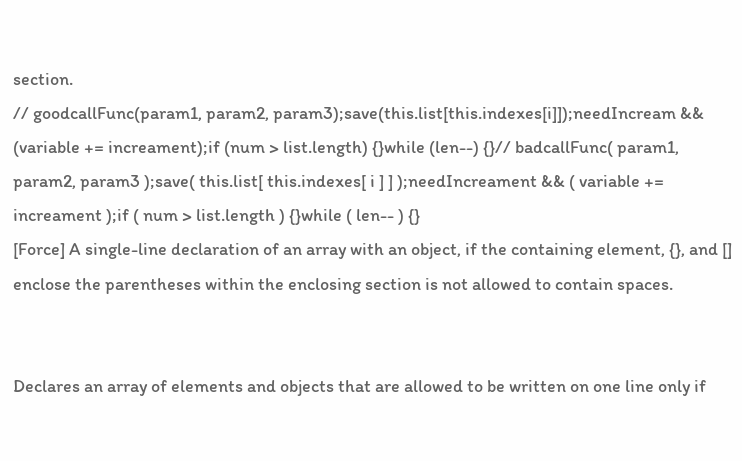section.
// goodcallFunc(param1, param2, param3);save(this.list[this.indexes[i]]);needIncream && (variable += increament);if (num > list.length) {}while (len--) {}// badcallFunc( param1, param2, param3 );save( this.list[ this.indexes[ i ] ] );needIncreament && ( variable += increament );if ( num > list.length ) {}while ( len-- ) {}
[Force] A single-line declaration of an array with an object, if the containing element, {}, and [] enclose the parentheses within the enclosing section is not allowed to contain spaces.


Declares an array of elements and objects that are allowed to be written on one line only if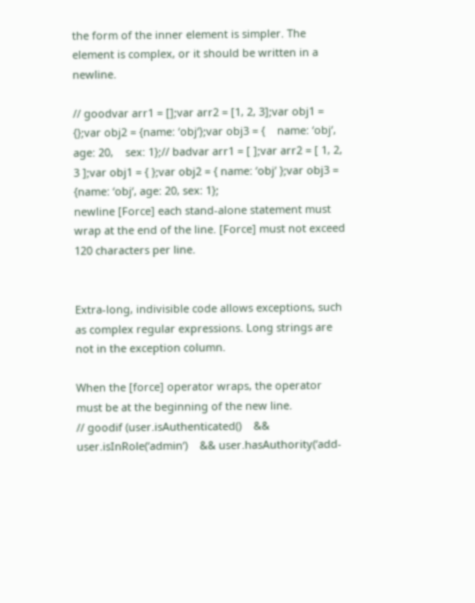the form of the inner element is simpler. The element is complex, or it should be written in a newline.

// goodvar arr1 = [];var arr2 = [1, 2, 3];var obj1 = {};var obj2 = {name: ‘obj‘};var obj3 = {    name: ‘obj‘,    age: 20,    sex: 1};// badvar arr1 = [ ];var arr2 = [ 1, 2, 3 ];var obj1 = { };var obj2 = { name: ‘obj‘ };var obj3 = {name: ‘obj‘, age: 20, sex: 1};
newline [Force] each stand-alone statement must wrap at the end of the line. [Force] must not exceed 120 characters per line.


Extra-long, indivisible code allows exceptions, such as complex regular expressions. Long strings are not in the exception column.

When the [force] operator wraps, the operator must be at the beginning of the new line.
// goodif (user.isAuthenticated()    && user.isInRole(‘admin‘)    && user.hasAuthority(‘add-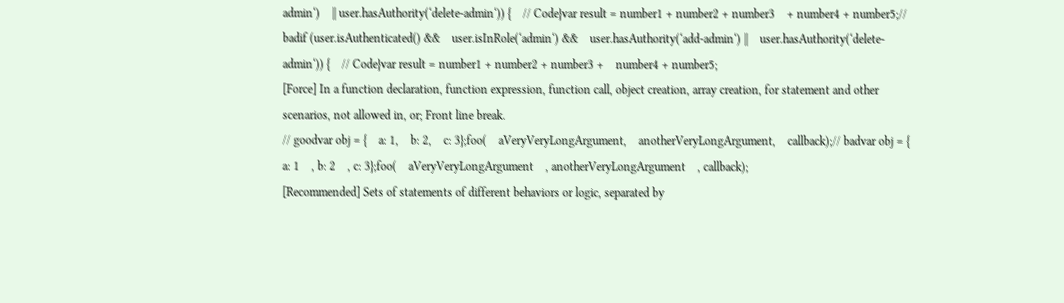admin‘)    || user.hasAuthority(‘delete-admin‘)) {    // Code}var result = number1 + number2 + number3    + number4 + number5;// badif (user.isAuthenticated() &&    user.isInRole(‘admin‘) &&    user.hasAuthority(‘add-admin‘) ||    user.hasAuthority(‘delete-admin‘)) {    // Code}var result = number1 + number2 + number3 +    number4 + number5;
[Force] In a function declaration, function expression, function call, object creation, array creation, for statement and other scenarios, not allowed in, or; Front line break.
// goodvar obj = {    a: 1,    b: 2,    c: 3};foo(    aVeryVeryLongArgument,    anotherVeryLongArgument,    callback);// badvar obj = {    a: 1    , b: 2    , c: 3};foo(    aVeryVeryLongArgument    , anotherVeryLongArgument    , callback);
[Recommended] Sets of statements of different behaviors or logic, separated by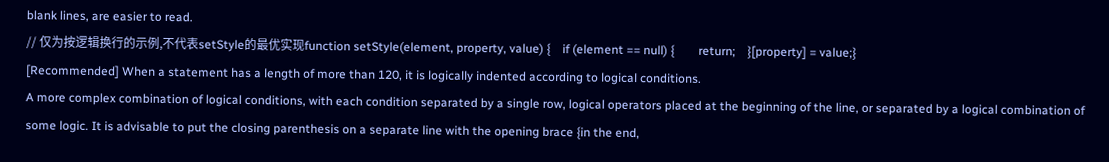blank lines, are easier to read.
// 仅为按逻辑换行的示例,不代表setStyle的最优实现function setStyle(element, property, value) {    if (element == null) {        return;    }[property] = value;}
[Recommended] When a statement has a length of more than 120, it is logically indented according to logical conditions.
A more complex combination of logical conditions, with each condition separated by a single row, logical operators placed at the beginning of the line, or separated by a logical combination of some logic. It is advisable to put the closing parenthesis on a separate line with the opening brace {in the end,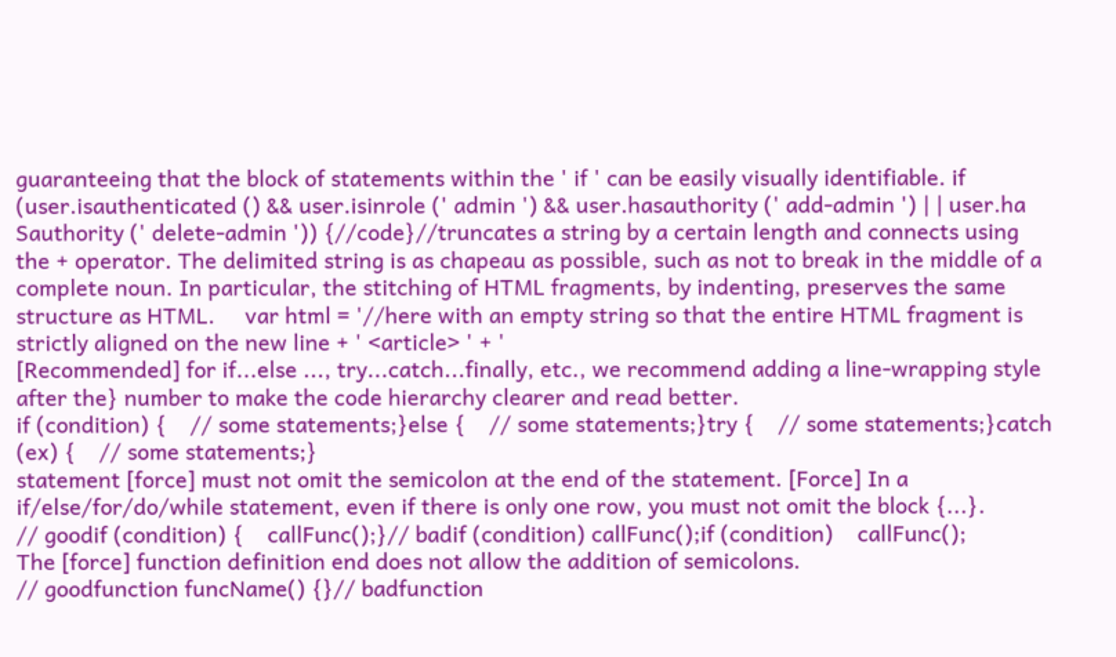guaranteeing that the block of statements within the ' if ' can be easily visually identifiable. if (user.isauthenticated () && user.isinrole (' admin ') && user.hasauthority (' add-admin ') | | user.ha Sauthority (' delete-admin ')) {//code}//truncates a string by a certain length and connects using the + operator. The delimited string is as chapeau as possible, such as not to break in the middle of a complete noun. In particular, the stitching of HTML fragments, by indenting, preserves the same structure as HTML.     var html = '//here with an empty string so that the entire HTML fragment is strictly aligned on the new line + ' <article> ' + '
[Recommended] for if...else ..., try...catch...finally, etc., we recommend adding a line-wrapping style after the} number to make the code hierarchy clearer and read better.
if (condition) {    // some statements;}else {    // some statements;}try {    // some statements;}catch (ex) {    // some statements;}
statement [force] must not omit the semicolon at the end of the statement. [Force] In a if/else/for/do/while statement, even if there is only one row, you must not omit the block {...}.
// goodif (condition) {    callFunc();}// badif (condition) callFunc();if (condition)    callFunc();
The [force] function definition end does not allow the addition of semicolons.
// goodfunction funcName() {}// badfunction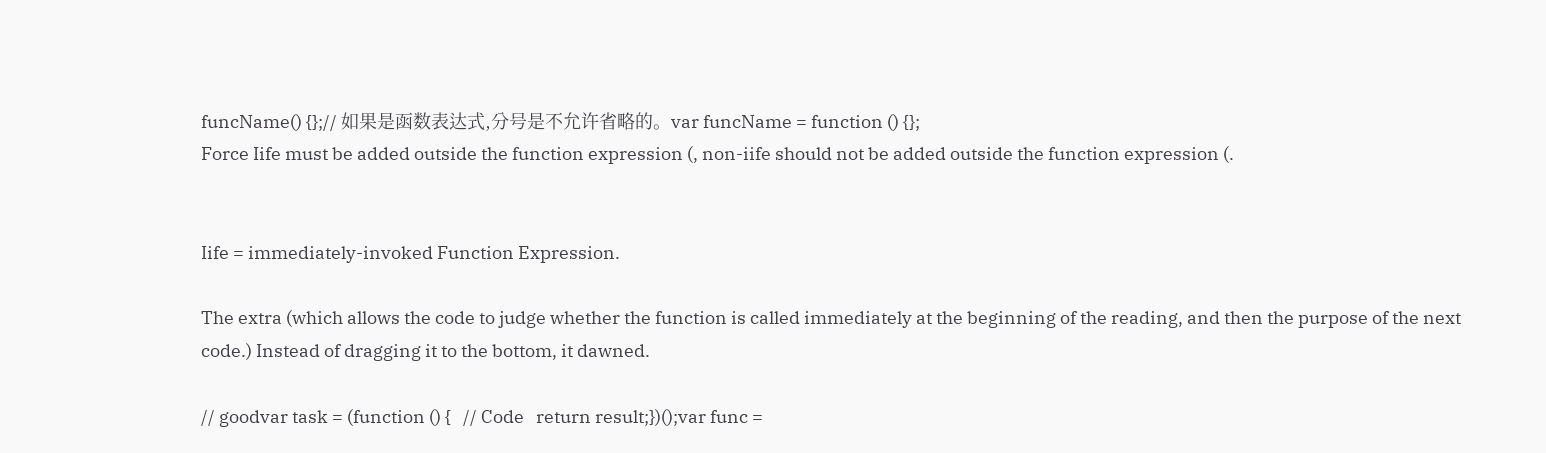funcName() {};// 如果是函数表达式,分号是不允许省略的。var funcName = function () {};
Force Iife must be added outside the function expression (, non-iife should not be added outside the function expression (.


Iife = immediately-invoked Function Expression.

The extra (which allows the code to judge whether the function is called immediately at the beginning of the reading, and then the purpose of the next code.) Instead of dragging it to the bottom, it dawned.

// goodvar task = (function () {   // Code   return result;})();var func =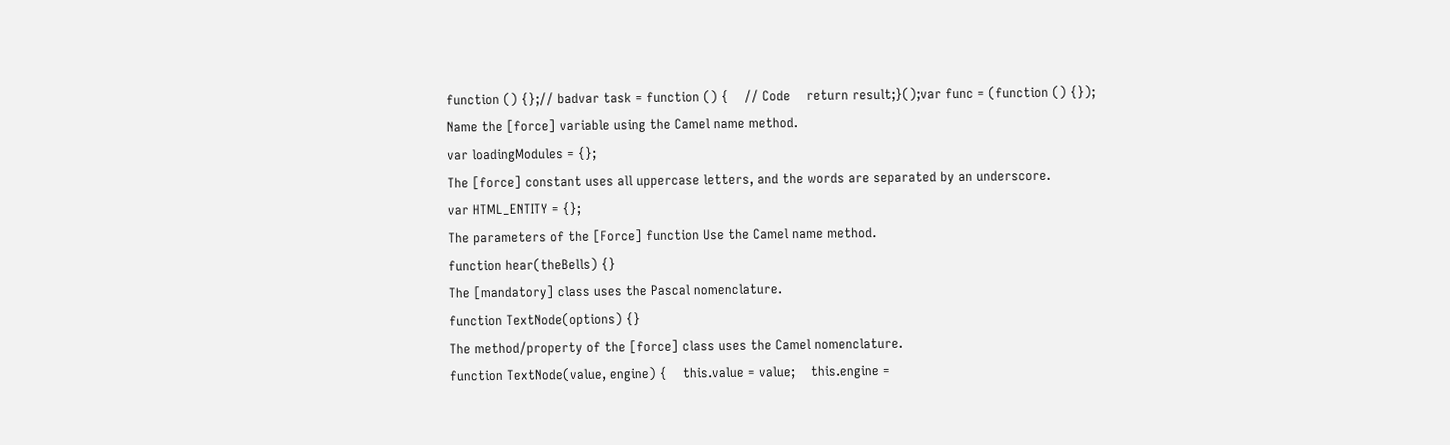function () {};// badvar task = function () {    // Code    return result;}();var func = (function () {});
Name the [force] variable using the Camel name method.
var loadingModules = {};
The [force] constant uses all uppercase letters, and the words are separated by an underscore.
var HTML_ENTITY = {};
The parameters of the [Force] function Use the Camel name method.
function hear(theBells) {}
The [mandatory] class uses the Pascal nomenclature.
function TextNode(options) {}
The method/property of the [force] class uses the Camel nomenclature.
function TextNode(value, engine) {    this.value = value;    this.engine =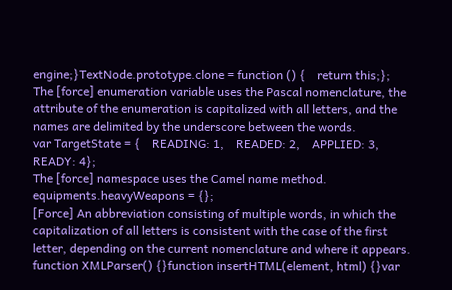engine;}TextNode.prototype.clone = function () {    return this;};
The [force] enumeration variable uses the Pascal nomenclature, the attribute of the enumeration is capitalized with all letters, and the names are delimited by the underscore between the words.
var TargetState = {    READING: 1,    READED: 2,    APPLIED: 3,    READY: 4};
The [force] namespace uses the Camel name method.
equipments.heavyWeapons = {};
[Force] An abbreviation consisting of multiple words, in which the capitalization of all letters is consistent with the case of the first letter, depending on the current nomenclature and where it appears.
function XMLParser() {}function insertHTML(element, html) {}var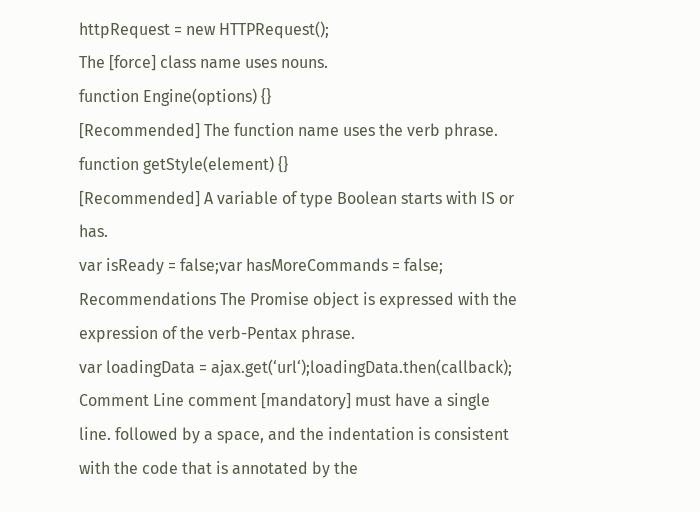httpRequest = new HTTPRequest();
The [force] class name uses nouns.
function Engine(options) {}
[Recommended] The function name uses the verb phrase.
function getStyle(element) {}
[Recommended] A variable of type Boolean starts with IS or has.
var isReady = false;var hasMoreCommands = false;
Recommendations The Promise object is expressed with the expression of the verb-Pentax phrase.
var loadingData = ajax.get(‘url‘);loadingData.then(callback);
Comment Line comment [mandatory] must have a single line. followed by a space, and the indentation is consistent with the code that is annotated by the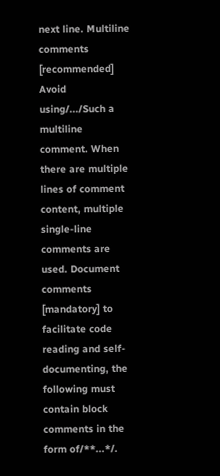next line. Multiline comments [recommended] Avoid using/.../Such a multiline comment. When there are multiple lines of comment content, multiple single-line comments are used. Document comments [mandatory] to facilitate code reading and self-documenting, the following must contain block comments in the form of/**...*/.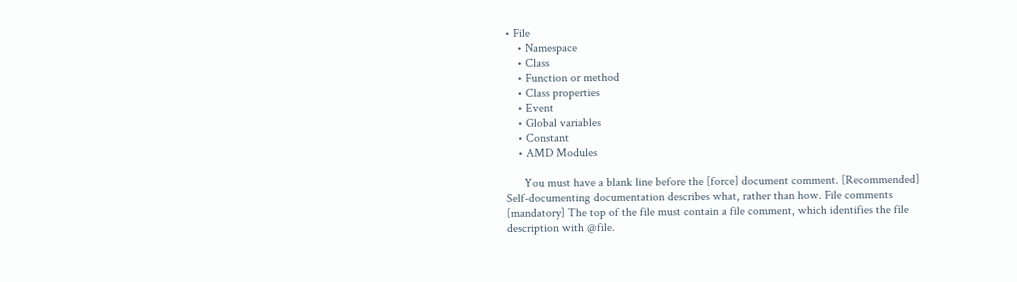• File
    • Namespace
    • Class
    • Function or method
    • Class properties
    • Event
    • Global variables
    • Constant
    • AMD Modules

      You must have a blank line before the [force] document comment. [Recommended] Self-documenting documentation describes what, rather than how. File comments [mandatory] The top of the file must contain a file comment, which identifies the file description with @file.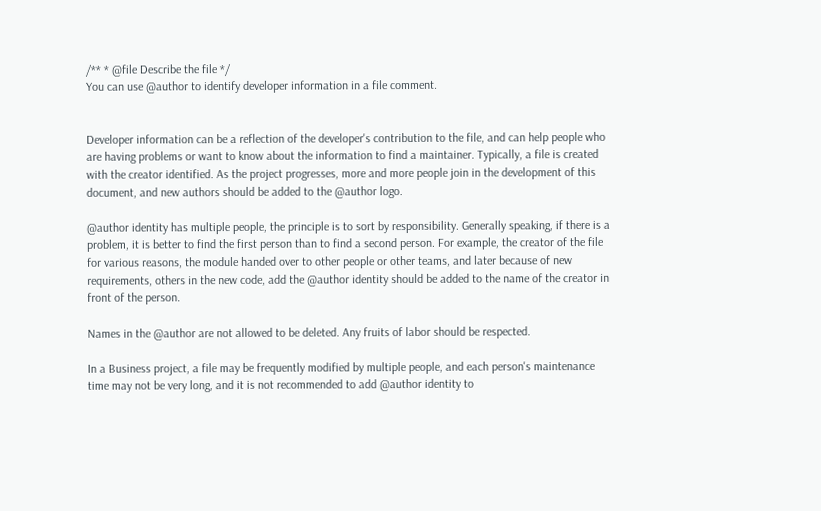/** * @file Describe the file */
You can use @author to identify developer information in a file comment.


Developer information can be a reflection of the developer's contribution to the file, and can help people who are having problems or want to know about the information to find a maintainer. Typically, a file is created with the creator identified. As the project progresses, more and more people join in the development of this document, and new authors should be added to the @author logo.

@author identity has multiple people, the principle is to sort by responsibility. Generally speaking, if there is a problem, it is better to find the first person than to find a second person. For example, the creator of the file for various reasons, the module handed over to other people or other teams, and later because of new requirements, others in the new code, add the @author identity should be added to the name of the creator in front of the person.

Names in the @author are not allowed to be deleted. Any fruits of labor should be respected.

In a Business project, a file may be frequently modified by multiple people, and each person's maintenance time may not be very long, and it is not recommended to add @author identity to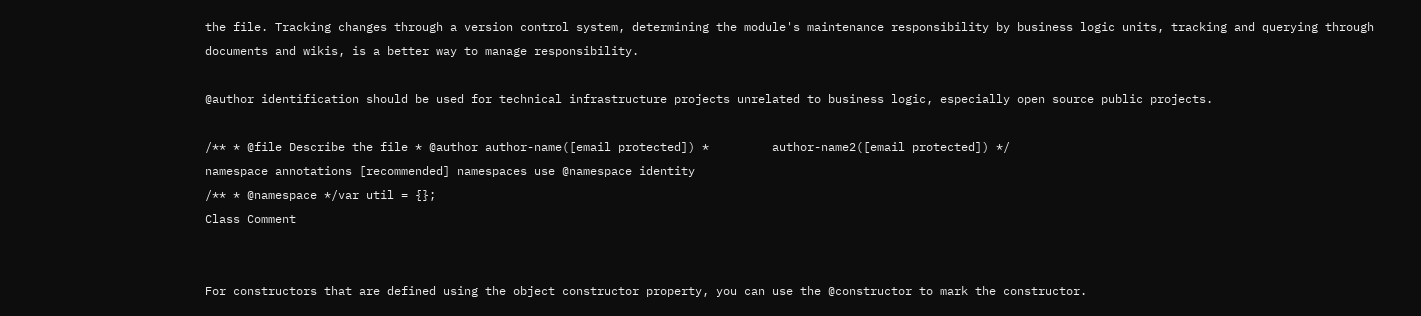the file. Tracking changes through a version control system, determining the module's maintenance responsibility by business logic units, tracking and querying through documents and wikis, is a better way to manage responsibility.

@author identification should be used for technical infrastructure projects unrelated to business logic, especially open source public projects.

/** * @file Describe the file * @author author-name([email protected]) *         author-name2([email protected]) */
namespace annotations [recommended] namespaces use @namespace identity
/** * @namespace */var util = {};
Class Comment


For constructors that are defined using the object constructor property, you can use the @constructor to mark the constructor.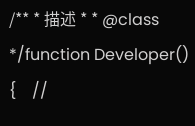/** * 描述 * * @class */function Developer() {    //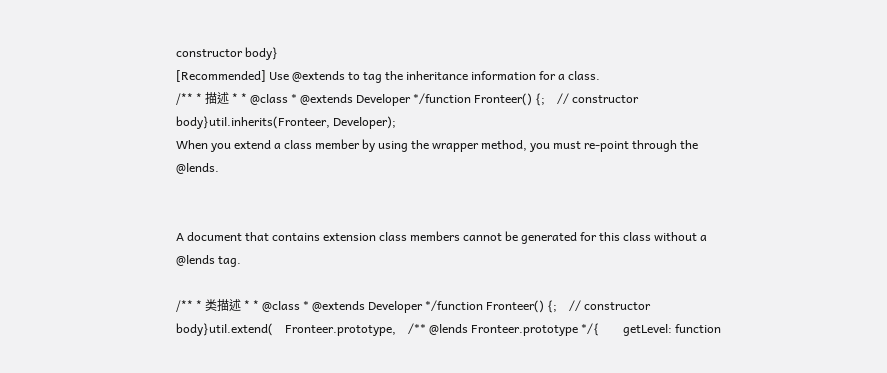constructor body}
[Recommended] Use @extends to tag the inheritance information for a class.
/** * 描述 * * @class * @extends Developer */function Fronteer() {;    // constructor body}util.inherits(Fronteer, Developer);
When you extend a class member by using the wrapper method, you must re-point through the @lends.


A document that contains extension class members cannot be generated for this class without a @lends tag.

/** * 类描述 * * @class * @extends Developer */function Fronteer() {;    // constructor body}util.extend(    Fronteer.prototype,    /** @lends Fronteer.prototype */{        getLevel: function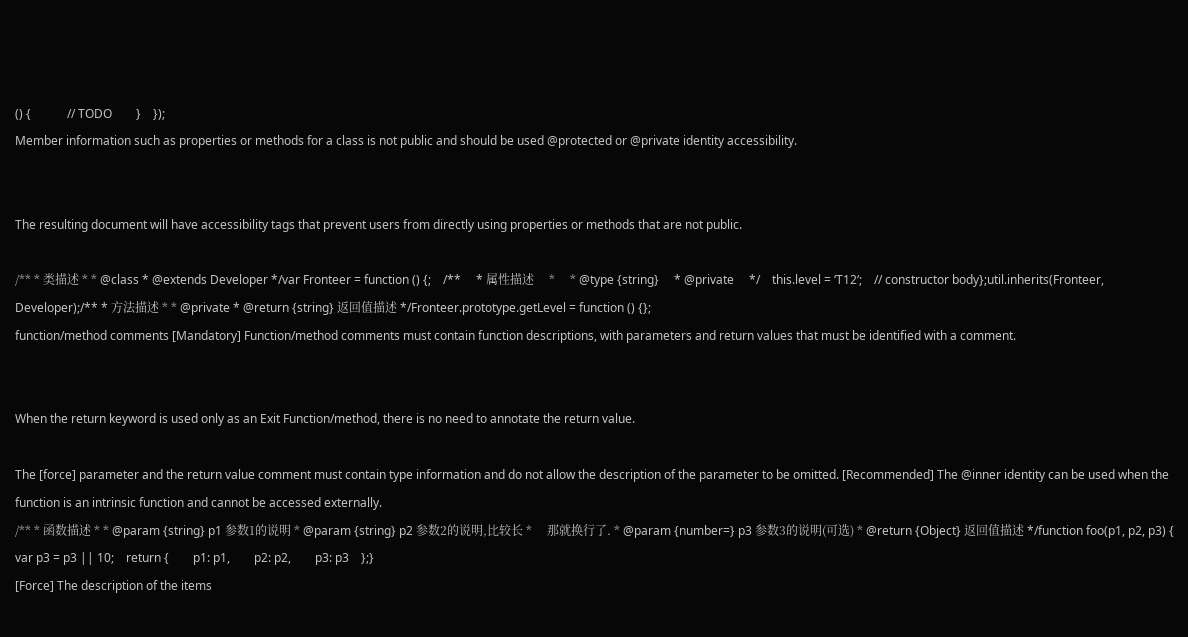() {            // TODO        }    });
Member information such as properties or methods for a class is not public and should be used @protected or @private identity accessibility.


The resulting document will have accessibility tags that prevent users from directly using properties or methods that are not public.

/** * 类描述 * * @class * @extends Developer */var Fronteer = function () {;    /**     * 属性描述     *     * @type {string}     * @private     */    this.level = ‘T12‘;    // constructor body};util.inherits(Fronteer, Developer);/** * 方法描述 * * @private * @return {string} 返回值描述 */Fronteer.prototype.getLevel = function () {};
function/method comments [Mandatory] Function/method comments must contain function descriptions, with parameters and return values that must be identified with a comment.


When the return keyword is used only as an Exit Function/method, there is no need to annotate the return value.

The [force] parameter and the return value comment must contain type information and do not allow the description of the parameter to be omitted. [Recommended] The @inner identity can be used when the function is an intrinsic function and cannot be accessed externally.
/** * 函数描述 * * @param {string} p1 参数1的说明 * @param {string} p2 参数2的说明,比较长 *     那就换行了. * @param {number=} p3 参数3的说明(可选) * @return {Object} 返回值描述 */function foo(p1, p2, p3) {    var p3 = p3 || 10;    return {        p1: p1,        p2: p2,        p3: p3    };}
[Force] The description of the items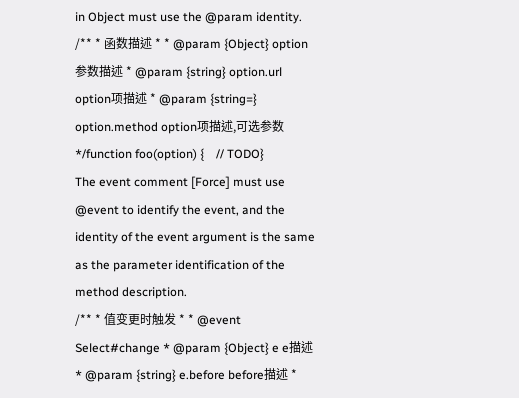in Object must use the @param identity.
/** * 函数描述 * * @param {Object} option 参数描述 * @param {string} option.url option项描述 * @param {string=} option.method option项描述,可选参数 */function foo(option) {    // TODO}
The event comment [Force] must use @event to identify the event, and the identity of the event argument is the same as the parameter identification of the method description.
/** * 值变更时触发 * * @event Select#change * @param {Object} e e描述 * @param {string} e.before before描述 *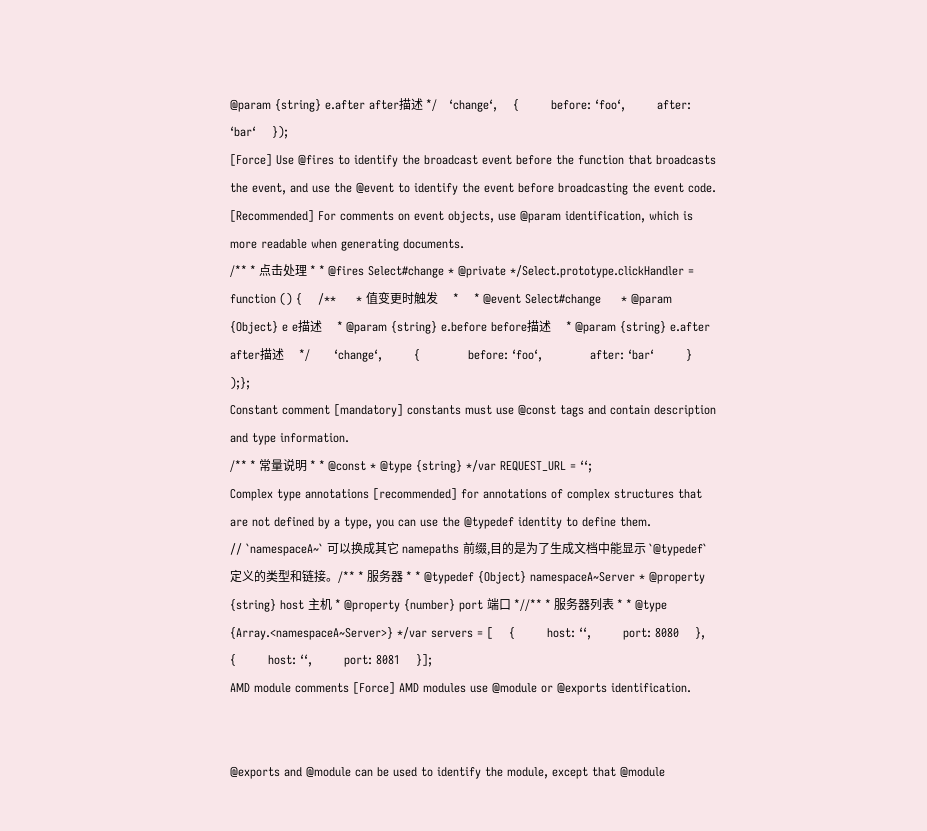@param {string} e.after after描述 */    ‘change‘,    {        before: ‘foo‘,        after: ‘bar‘    });
[Force] Use @fires to identify the broadcast event before the function that broadcasts the event, and use the @event to identify the event before broadcasting the event code. [Recommended] For comments on event objects, use @param identification, which is more readable when generating documents.
/** * 点击处理 * * @fires Select#change * @private */Select.prototype.clickHandler = function () {    /**     * 值变更时触发     *     * @event Select#change     * @param {Object} e e描述     * @param {string} e.before before描述     * @param {string} e.after after描述     */        ‘change‘,        {            before: ‘foo‘,            after: ‘bar‘        }    );};
Constant comment [mandatory] constants must use @const tags and contain description and type information.
/** * 常量说明 * * @const * @type {string} */var REQUEST_URL = ‘‘;
Complex type annotations [recommended] for annotations of complex structures that are not defined by a type, you can use the @typedef identity to define them.
// `namespaceA~` 可以换成其它 namepaths 前缀,目的是为了生成文档中能显示 `@typedef` 定义的类型和链接。/** * 服务器 * * @typedef {Object} namespaceA~Server * @property {string} host 主机 * @property {number} port 端口 *//** * 服务器列表 * * @type {Array.<namespaceA~Server>} */var servers = [    {        host: ‘‘,        port: 8080    },    {        host: ‘‘,        port: 8081    }];
AMD module comments [Force] AMD modules use @module or @exports identification.


@exports and @module can be used to identify the module, except that @module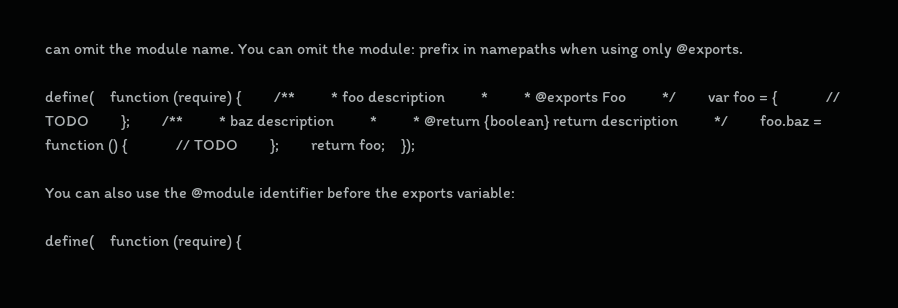can omit the module name. You can omit the module: prefix in namepaths when using only @exports.

define(    function (require) {        /**         * foo description         *         * @exports Foo         */        var foo = {            // TODO        };        /**         * baz description         *         * @return {boolean} return description         */        foo.baz = function () {            // TODO        };        return foo;    });

You can also use the @module identifier before the exports variable:

define(    function (require) {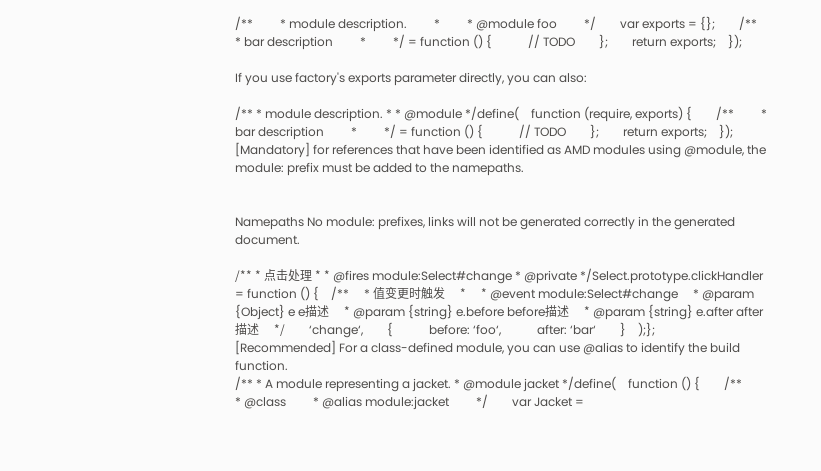/**         * module description.         *         * @module foo         */        var exports = {};        /**         * bar description         *         */ = function () {            // TODO        };        return exports;    });

If you use factory's exports parameter directly, you can also:

/** * module description. * * @module */define(    function (require, exports) {        /**         * bar description         *         */ = function () {            // TODO        };        return exports;    });
[Mandatory] for references that have been identified as AMD modules using @module, the module: prefix must be added to the namepaths.


Namepaths No module: prefixes, links will not be generated correctly in the generated document.

/** * 点击处理 * * @fires module:Select#change * @private */Select.prototype.clickHandler = function () {    /**     * 值变更时触发     *     * @event module:Select#change     * @param {Object} e e描述     * @param {string} e.before before描述     * @param {string} e.after after描述     */        ‘change‘,        {            before: ‘foo‘,            after: ‘bar‘        }    );};
[Recommended] For a class-defined module, you can use @alias to identify the build function.
/** * A module representing a jacket. * @module jacket */define(    function () {        /**         * @class         * @alias module:jacket         */        var Jacket =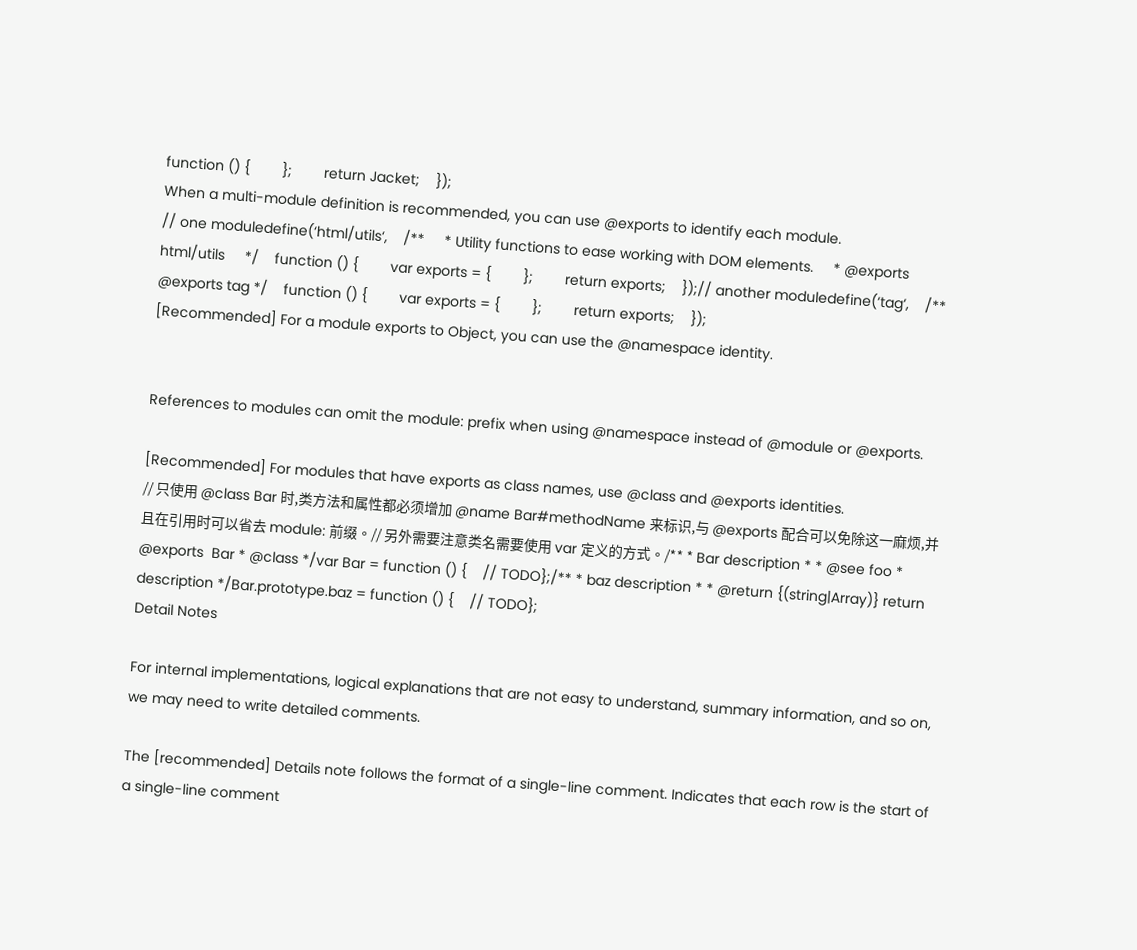function () {        };        return Jacket;    });
When a multi-module definition is recommended, you can use @exports to identify each module.
// one moduledefine(‘html/utils‘,    /**     * Utility functions to ease working with DOM elements.     * @exports html/utils     */    function () {        var exports = {        };        return exports;    });// another moduledefine(‘tag‘,    /** @exports tag */    function () {        var exports = {        };        return exports;    });
[Recommended] For a module exports to Object, you can use the @namespace identity.


References to modules can omit the module: prefix when using @namespace instead of @module or @exports.

[Recommended] For modules that have exports as class names, use @class and @exports identities.
// 只使用 @class Bar 时,类方法和属性都必须增加 @name Bar#methodName 来标识,与 @exports 配合可以免除这一麻烦,并且在引用时可以省去 module: 前缀。// 另外需要注意类名需要使用 var 定义的方式。/** * Bar description * * @see foo * @exports  Bar * @class */var Bar = function () {    // TODO};/** * baz description * * @return {(string|Array)} return description */Bar.prototype.baz = function () {    // TODO};
Detail Notes

For internal implementations, logical explanations that are not easy to understand, summary information, and so on, we may need to write detailed comments.

The [recommended] Details note follows the format of a single-line comment. Indicates that each row is the start of a single-line comment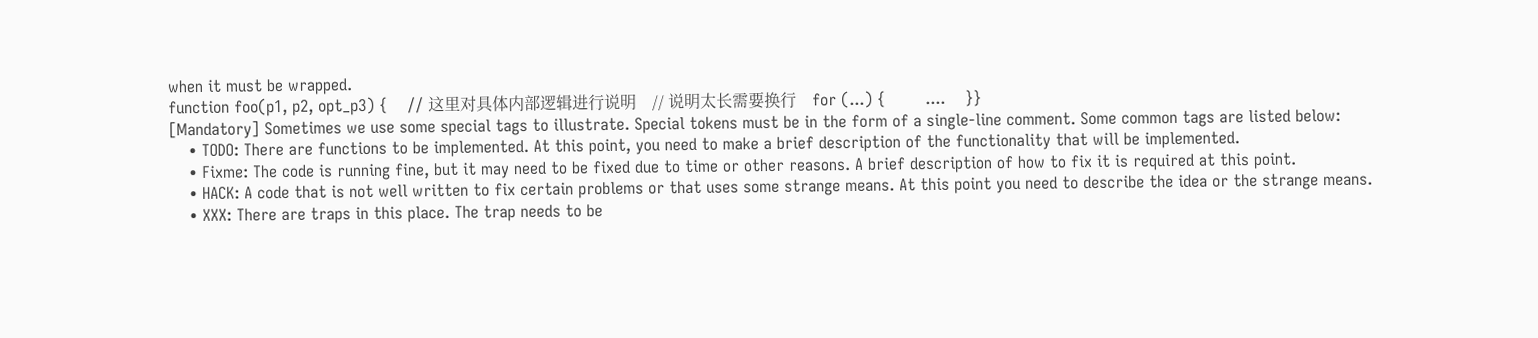when it must be wrapped.
function foo(p1, p2, opt_p3) {    // 这里对具体内部逻辑进行说明    // 说明太长需要换行    for (...) {        ....    }}
[Mandatory] Sometimes we use some special tags to illustrate. Special tokens must be in the form of a single-line comment. Some common tags are listed below:
    • TODO: There are functions to be implemented. At this point, you need to make a brief description of the functionality that will be implemented.
    • Fixme: The code is running fine, but it may need to be fixed due to time or other reasons. A brief description of how to fix it is required at this point.
    • HACK: A code that is not well written to fix certain problems or that uses some strange means. At this point you need to describe the idea or the strange means.
    • XXX: There are traps in this place. The trap needs to be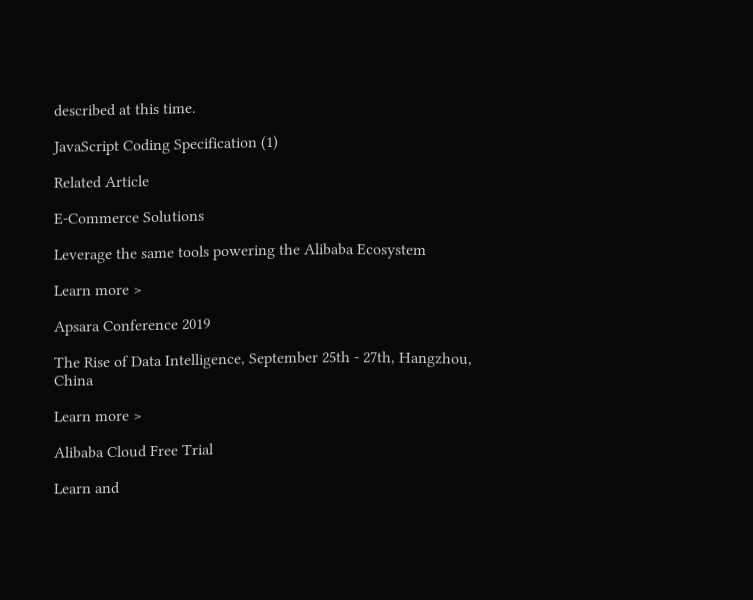described at this time.

JavaScript Coding Specification (1)

Related Article

E-Commerce Solutions

Leverage the same tools powering the Alibaba Ecosystem

Learn more >

Apsara Conference 2019

The Rise of Data Intelligence, September 25th - 27th, Hangzhou, China

Learn more >

Alibaba Cloud Free Trial

Learn and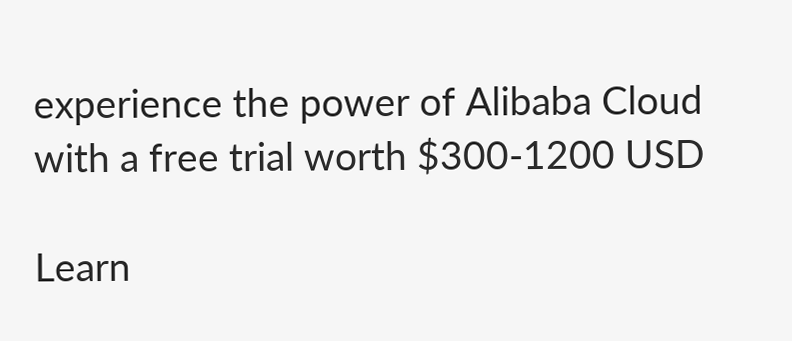experience the power of Alibaba Cloud with a free trial worth $300-1200 USD

Learn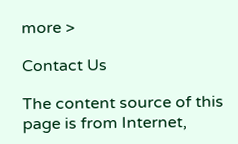more >

Contact Us

The content source of this page is from Internet,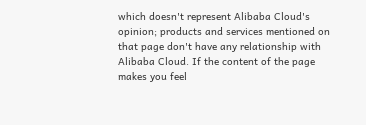which doesn't represent Alibaba Cloud's opinion; products and services mentioned on that page don't have any relationship with Alibaba Cloud. If the content of the page makes you feel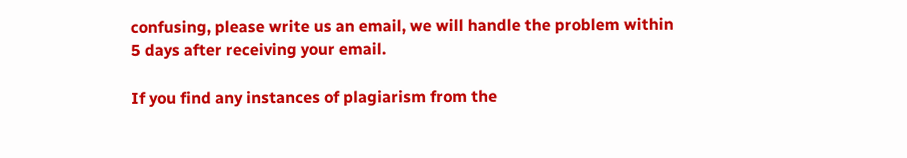confusing, please write us an email, we will handle the problem within 5 days after receiving your email.

If you find any instances of plagiarism from the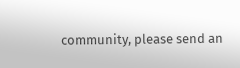community, please send an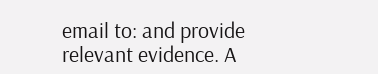email to: and provide relevant evidence. A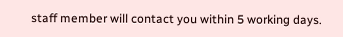staff member will contact you within 5 working days.